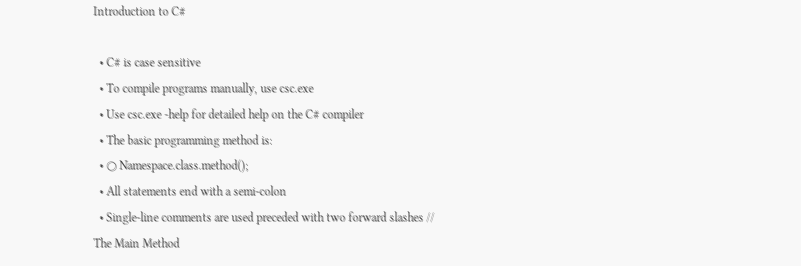Introduction to C#

  • C# is case sensitive
  • To compile programs manually, use csc.exe
  • Use csc.exe -help for detailed help on the C# compiler
  • The basic programming method is:
  • ○ Namespace.class.method();
  • All statements end with a semi-colon
  • Single-line comments are used preceded with two forward slashes //
The Main Method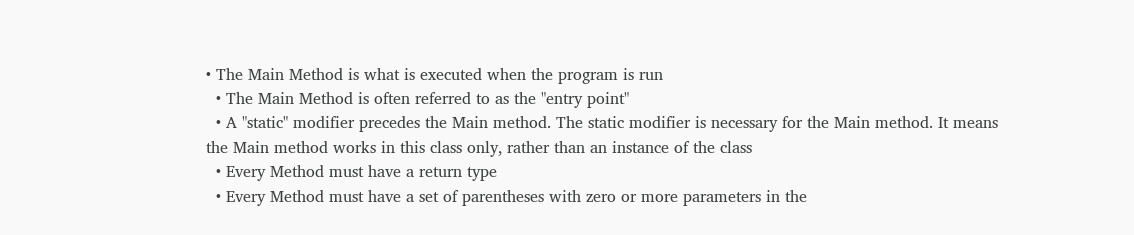• The Main Method is what is executed when the program is run
  • The Main Method is often referred to as the "entry point"
  • A "static" modifier precedes the Main method. The static modifier is necessary for the Main method. It means the Main method works in this class only, rather than an instance of the class
  • Every Method must have a return type
  • Every Method must have a set of parentheses with zero or more parameters in the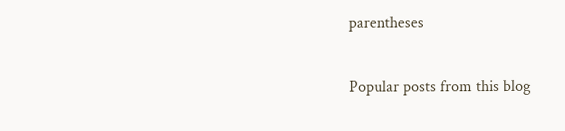parentheses

Popular posts from this blog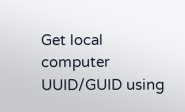Get local computer UUID/GUID using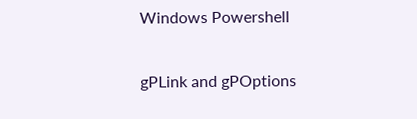Windows Powershell

gPLink and gPOptions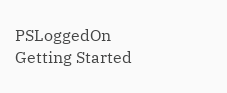PSLoggedOn Getting Started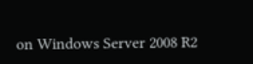on Windows Server 2008 R2